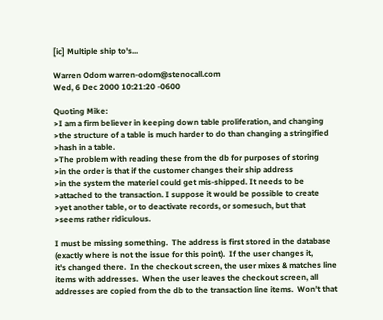[ic] Multiple ship to's...

Warren Odom warren-odom@stenocall.com
Wed, 6 Dec 2000 10:21:20 -0600

Quoting Mike:
>I am a firm believer in keeping down table proliferation, and changing
>the structure of a table is much harder to do than changing a stringified
>hash in a table.
>The problem with reading these from the db for purposes of storing
>in the order is that if the customer changes their ship address
>in the system the materiel could get mis-shipped. It needs to be
>attached to the transaction. I suppose it would be possible to create
>yet another table, or to deactivate records, or somesuch, but that
>seems rather ridiculous.

I must be missing something.  The address is first stored in the database
(exactly where is not the issue for this point).  If the user changes it,
it's changed there.  In the checkout screen, the user mixes & matches line
items with addresses.  When the user leaves the checkout screen, all
addresses are copied from the db to the transaction line items.  Won't that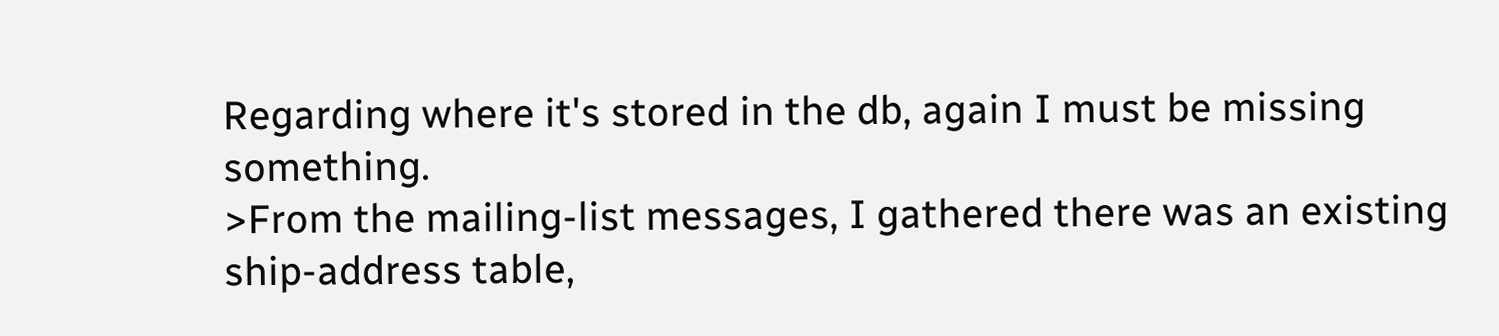Regarding where it's stored in the db, again I must be missing something.
>From the mailing-list messages, I gathered there was an existing
ship-address table,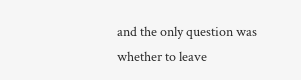and the only question was whether to leave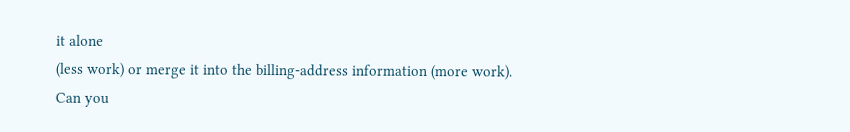it alone
(less work) or merge it into the billing-address information (more work).
Can you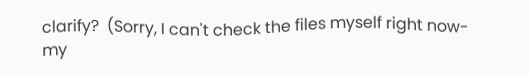clarify?  (Sorry, I can't check the files myself right now-my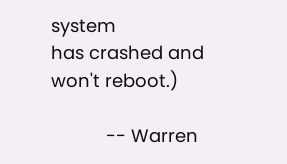system
has crashed and won't reboot.)

           -- Warren